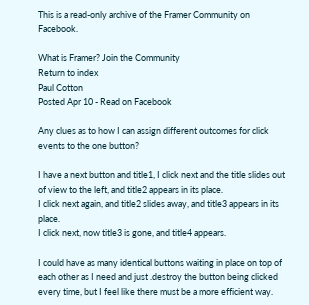This is a read-only archive of the Framer Community on Facebook.

What is Framer? Join the Community
Return to index
Paul Cotton
Posted Apr 10 - Read on Facebook

Any clues as to how I can assign different outcomes for click events to the one button?

I have a next button and title1, I click next and the title slides out of view to the left, and title2 appears in its place.
I click next again, and title2 slides away, and title3 appears in its place.
I click next, now title3 is gone, and title4 appears.

I could have as many identical buttons waiting in place on top of each other as I need and just .destroy the button being clicked every time, but I feel like there must be a more efficient way.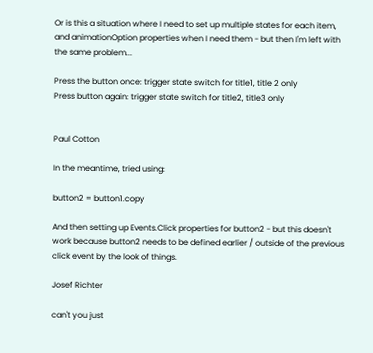Or is this a situation where I need to set up multiple states for each item, and animationOption properties when I need them - but then I'm left with the same problem...

Press the button once: trigger state switch for title1, title 2 only
Press button again: trigger state switch for title2, title3 only


Paul Cotton

In the meantime, tried using:

button2 = button1.copy

And then setting up Events.Click properties for button2 - but this doesn't work because button2 needs to be defined earlier / outside of the previous click event by the look of things.

Josef Richter

can't you just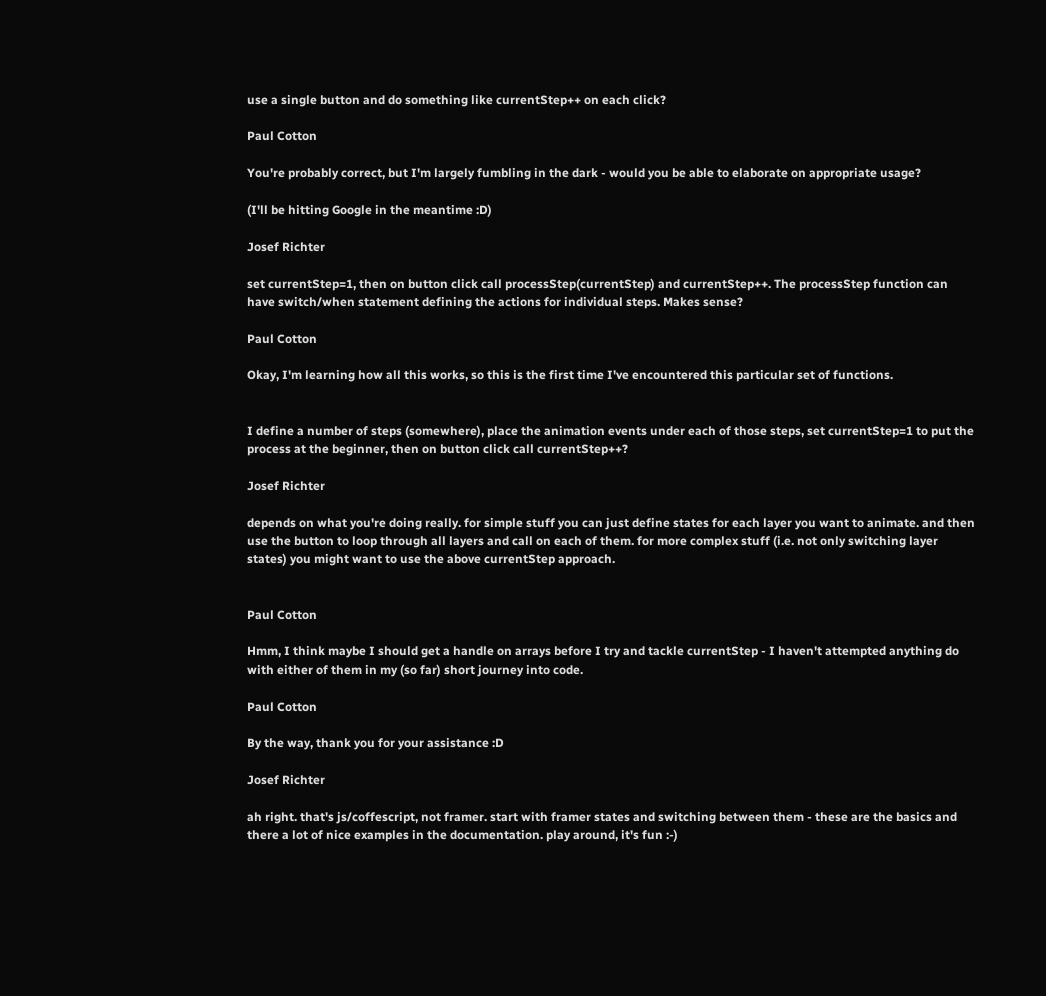use a single button and do something like currentStep++ on each click?

Paul Cotton

You're probably correct, but I'm largely fumbling in the dark - would you be able to elaborate on appropriate usage?

(I'll be hitting Google in the meantime :D)

Josef Richter

set currentStep=1, then on button click call processStep(currentStep) and currentStep++. The processStep function can have switch/when statement defining the actions for individual steps. Makes sense?

Paul Cotton

Okay, I'm learning how all this works, so this is the first time I've encountered this particular set of functions.


I define a number of steps (somewhere), place the animation events under each of those steps, set currentStep=1 to put the process at the beginner, then on button click call currentStep++?

Josef Richter

depends on what you're doing really. for simple stuff you can just define states for each layer you want to animate. and then use the button to loop through all layers and call on each of them. for more complex stuff (i.e. not only switching layer states) you might want to use the above currentStep approach.


Paul Cotton

Hmm, I think maybe I should get a handle on arrays before I try and tackle currentStep - I haven't attempted anything do with either of them in my (so far) short journey into code.

Paul Cotton

By the way, thank you for your assistance :D

Josef Richter

ah right. that's js/coffescript, not framer. start with framer states and switching between them - these are the basics and there a lot of nice examples in the documentation. play around, it's fun :-)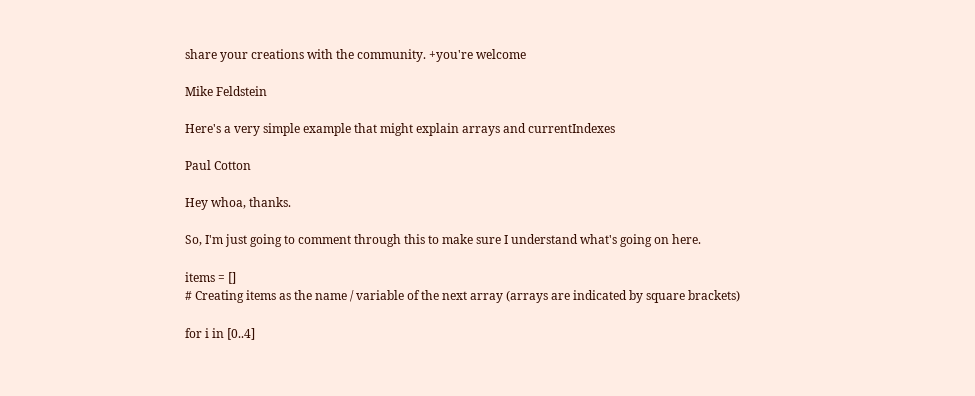share your creations with the community. +you're welcome

Mike Feldstein

Here's a very simple example that might explain arrays and currentIndexes

Paul Cotton

Hey whoa, thanks.

So, I'm just going to comment through this to make sure I understand what's going on here.

items = []
# Creating items as the name / variable of the next array (arrays are indicated by square brackets)

for i in [0..4]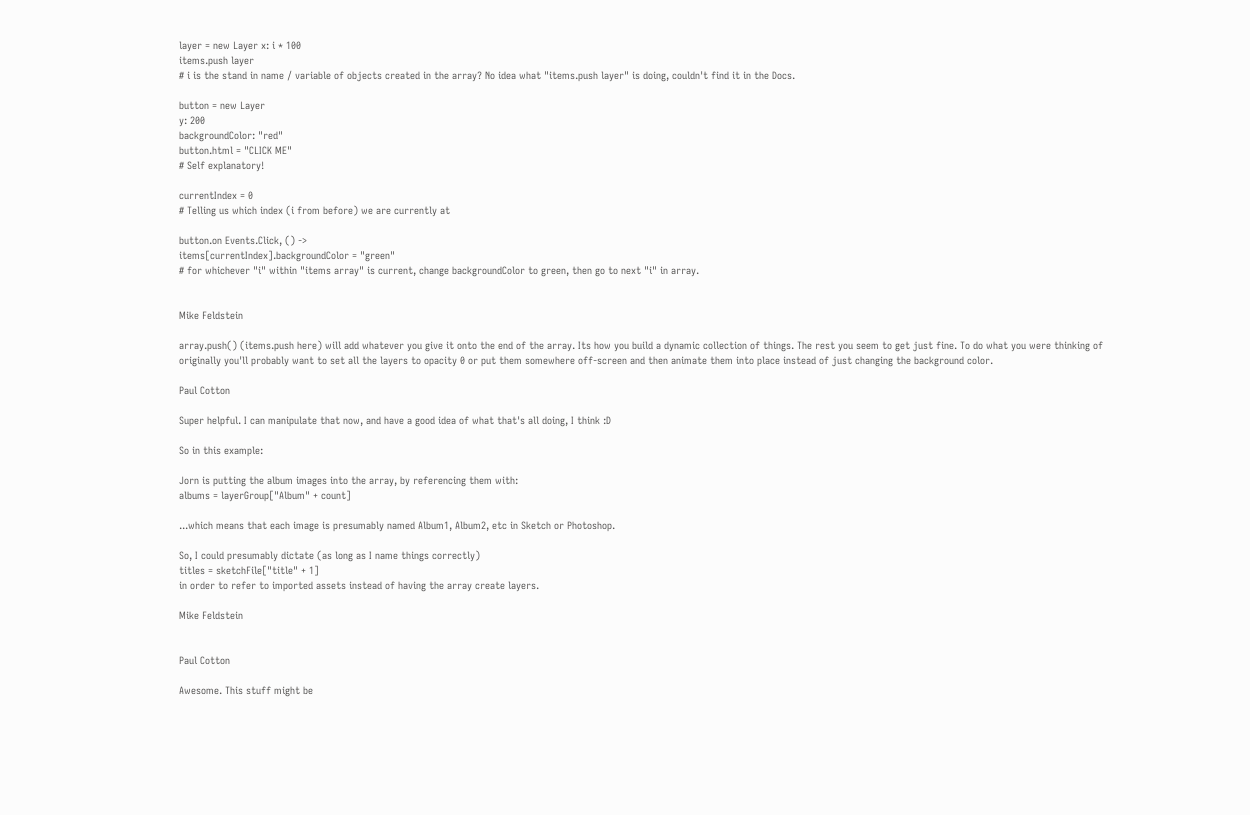layer = new Layer x: i * 100
items.push layer
# i is the stand in name / variable of objects created in the array? No idea what "items.push layer" is doing, couldn't find it in the Docs.

button = new Layer
y: 200
backgroundColor: "red"
button.html = "CLICK ME"
# Self explanatory!

currentIndex = 0
# Telling us which index (i from before) we are currently at

button.on Events.Click, () ->
items[currentIndex].backgroundColor = "green"
# for whichever "i" within "items array" is current, change backgroundColor to green, then go to next "i" in array.


Mike Feldstein

array.push() (items.push here) will add whatever you give it onto the end of the array. Its how you build a dynamic collection of things. The rest you seem to get just fine. To do what you were thinking of originally you'll probably want to set all the layers to opacity 0 or put them somewhere off-screen and then animate them into place instead of just changing the background color.

Paul Cotton

Super helpful. I can manipulate that now, and have a good idea of what that's all doing, I think :D

So in this example:

Jorn is putting the album images into the array, by referencing them with:
albums = layerGroup["Album" + count]

...which means that each image is presumably named Album1, Album2, etc in Sketch or Photoshop.

So, I could presumably dictate (as long as I name things correctly)
titles = sketchFile["title" + 1]
in order to refer to imported assets instead of having the array create layers.

Mike Feldstein


Paul Cotton

Awesome. This stuff might be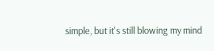simple, but it's still blowing my mind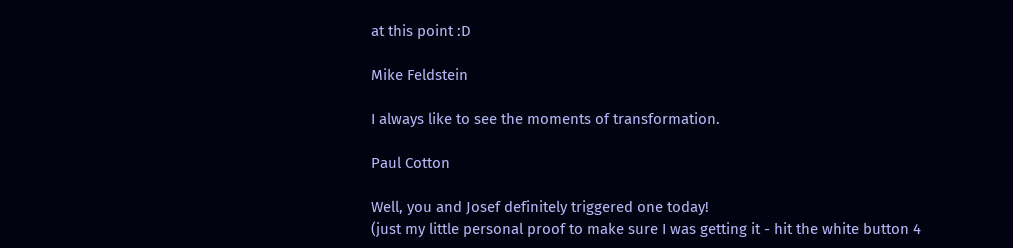at this point :D

Mike Feldstein

I always like to see the moments of transformation.

Paul Cotton

Well, you and Josef definitely triggered one today!
(just my little personal proof to make sure I was getting it - hit the white button 4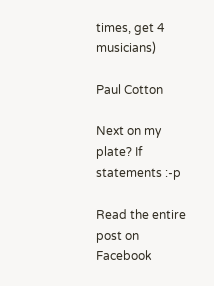times, get 4 musicians)

Paul Cotton

Next on my plate? If statements :-p

Read the entire post on Facebook